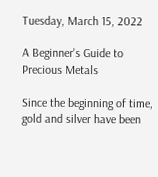Tuesday, March 15, 2022

A Beginner's Guide to Precious Metals

Since the beginning of time, gold and silver have been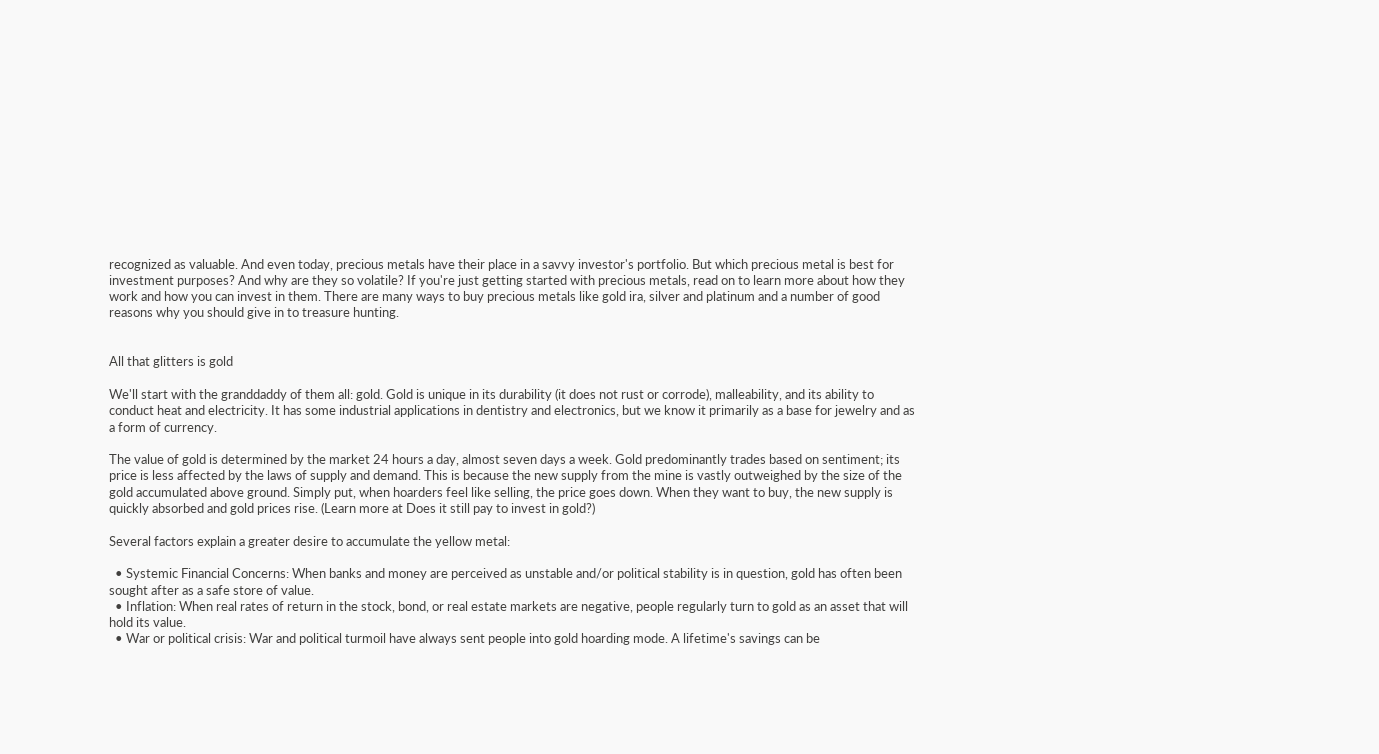recognized as valuable. And even today, precious metals have their place in a savvy investor's portfolio. But which precious metal is best for investment purposes? And why are they so volatile? If you're just getting started with precious metals, read on to learn more about how they work and how you can invest in them. There are many ways to buy precious metals like gold ira, silver and platinum and a number of good reasons why you should give in to treasure hunting.


All that glitters is gold

We'll start with the granddaddy of them all: gold. Gold is unique in its durability (it does not rust or corrode), malleability, and its ability to conduct heat and electricity. It has some industrial applications in dentistry and electronics, but we know it primarily as a base for jewelry and as a form of currency.

The value of gold is determined by the market 24 hours a day, almost seven days a week. Gold predominantly trades based on sentiment; its price is less affected by the laws of supply and demand. This is because the new supply from the mine is vastly outweighed by the size of the gold accumulated above ground. Simply put, when hoarders feel like selling, the price goes down. When they want to buy, the new supply is quickly absorbed and gold prices rise. (Learn more at Does it still pay to invest in gold?)

Several factors explain a greater desire to accumulate the yellow metal:

  • Systemic Financial Concerns: When banks and money are perceived as unstable and/or political stability is in question, gold has often been sought after as a safe store of value.
  • Inflation: When real rates of return in the stock, bond, or real estate markets are negative, people regularly turn to gold as an asset that will hold its value.
  • War or political crisis: War and political turmoil have always sent people into gold hoarding mode. A lifetime's savings can be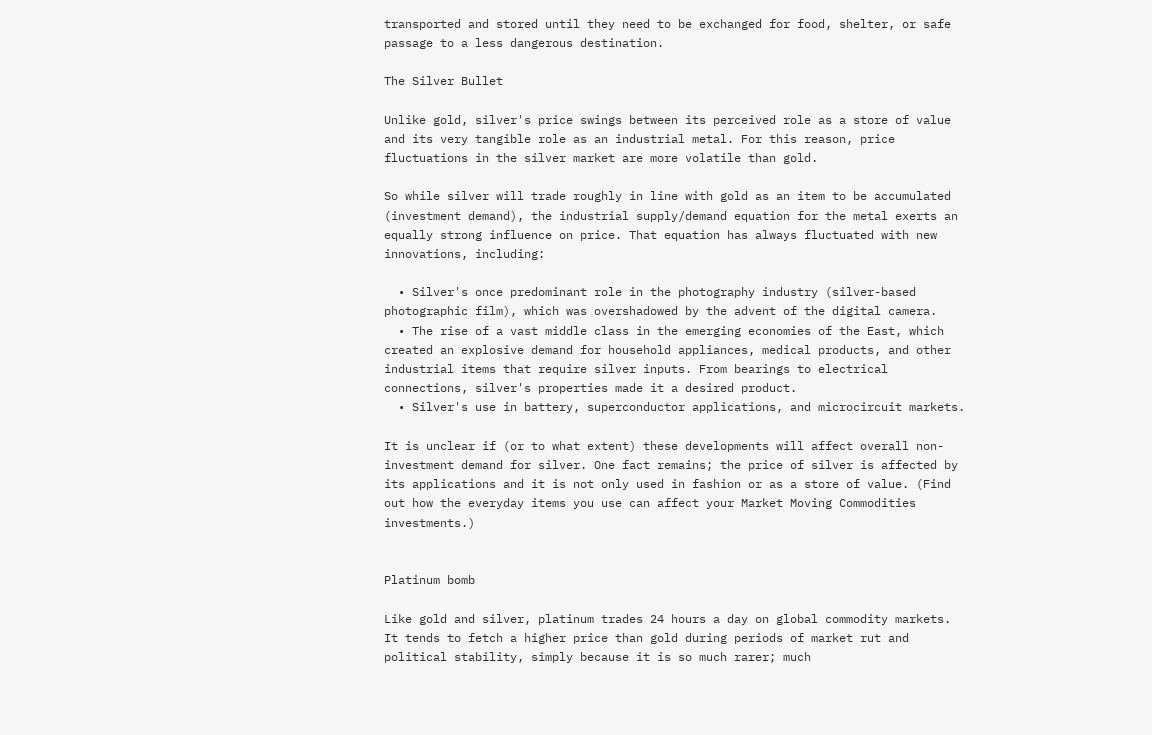transported and stored until they need to be exchanged for food, shelter, or safe passage to a less dangerous destination.

The Silver Bullet

Unlike gold, silver's price swings between its perceived role as a store of value and its very tangible role as an industrial metal. For this reason, price fluctuations in the silver market are more volatile than gold.

So while silver will trade roughly in line with gold as an item to be accumulated (investment demand), the industrial supply/demand equation for the metal exerts an equally strong influence on price. That equation has always fluctuated with new innovations, including:

  • Silver's once predominant role in the photography industry (silver-based photographic film), which was overshadowed by the advent of the digital camera.
  • The rise of a vast middle class in the emerging economies of the East, which created an explosive demand for household appliances, medical products, and other industrial items that require silver inputs. From bearings to electrical connections, silver's properties made it a desired product.
  • Silver's use in battery, superconductor applications, and microcircuit markets.

It is unclear if (or to what extent) these developments will affect overall non-investment demand for silver. One fact remains; the price of silver is affected by its applications and it is not only used in fashion or as a store of value. (Find out how the everyday items you use can affect your Market Moving Commodities investments.)


Platinum bomb

Like gold and silver, platinum trades 24 hours a day on global commodity markets. It tends to fetch a higher price than gold during periods of market rut and political stability, simply because it is so much rarer; much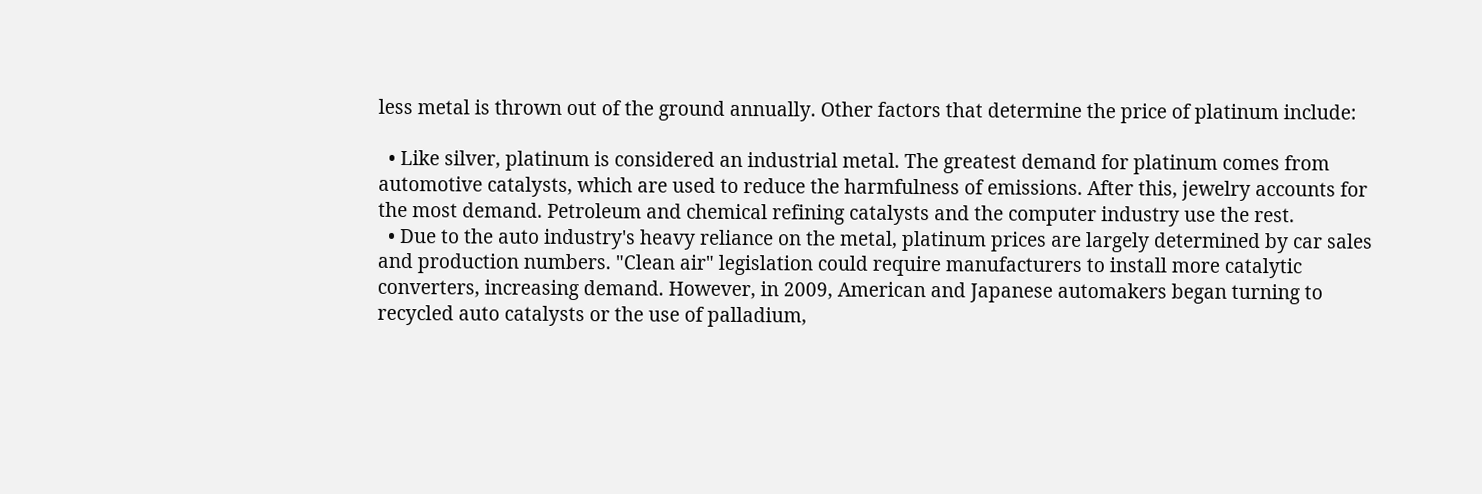less metal is thrown out of the ground annually. Other factors that determine the price of platinum include:

  • Like silver, platinum is considered an industrial metal. The greatest demand for platinum comes from automotive catalysts, which are used to reduce the harmfulness of emissions. After this, jewelry accounts for the most demand. Petroleum and chemical refining catalysts and the computer industry use the rest.
  • Due to the auto industry's heavy reliance on the metal, platinum prices are largely determined by car sales and production numbers. "Clean air" legislation could require manufacturers to install more catalytic converters, increasing demand. However, in 2009, American and Japanese automakers began turning to recycled auto catalysts or the use of palladium,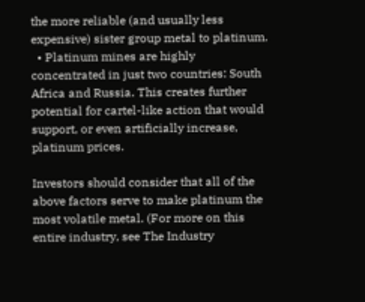the more reliable (and usually less expensive) sister group metal to platinum.
  • Platinum mines are highly concentrated in just two countries: South Africa and Russia. This creates further potential for cartel-like action that would support, or even artificially increase, platinum prices.

Investors should consider that all of the above factors serve to make platinum the most volatile metal. (For more on this entire industry, see The Industry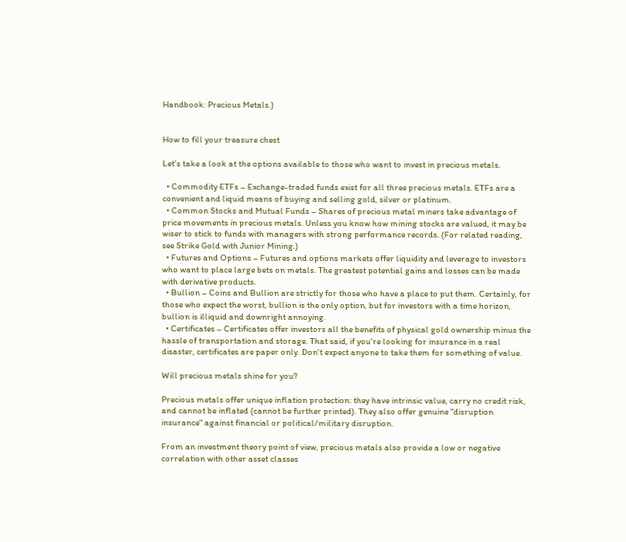Handbook: Precious Metals.)


How to fill your treasure chest

Let's take a look at the options available to those who want to invest in precious metals.

  • Commodity ETFs – Exchange-traded funds exist for all three precious metals. ETFs are a convenient and liquid means of buying and selling gold, silver or platinum.
  • Common Stocks and Mutual Funds – Shares of precious metal miners take advantage of price movements in precious metals. Unless you know how mining stocks are valued, it may be wiser to stick to funds with managers with strong performance records. (For related reading, see Strike Gold with Junior Mining.)
  • Futures and Options – Futures and options markets offer liquidity and leverage to investors who want to place large bets on metals. The greatest potential gains and losses can be made with derivative products.
  • Bullion – Coins and Bullion are strictly for those who have a place to put them. Certainly, for those who expect the worst, bullion is the only option, but for investors with a time horizon, bullion is illiquid and downright annoying.
  • Certificates – Certificates offer investors all the benefits of physical gold ownership minus the hassle of transportation and storage. That said, if you're looking for insurance in a real disaster, certificates are paper only. Don't expect anyone to take them for something of value.

Will precious metals shine for you?

Precious metals offer unique inflation protection: they have intrinsic value, carry no credit risk, and cannot be inflated (cannot be further printed). They also offer genuine "disruption insurance" against financial or political/military disruption.

From an investment theory point of view, precious metals also provide a low or negative correlation with other asset classes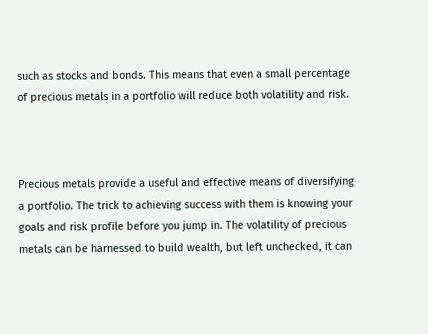such as stocks and bonds. This means that even a small percentage of precious metals in a portfolio will reduce both volatility and risk.



Precious metals provide a useful and effective means of diversifying a portfolio. The trick to achieving success with them is knowing your goals and risk profile before you jump in. The volatility of precious metals can be harnessed to build wealth, but left unchecked, it can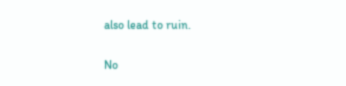also lead to ruin.

No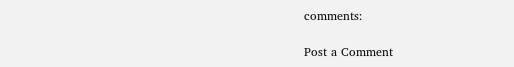comments:

Post a Comment